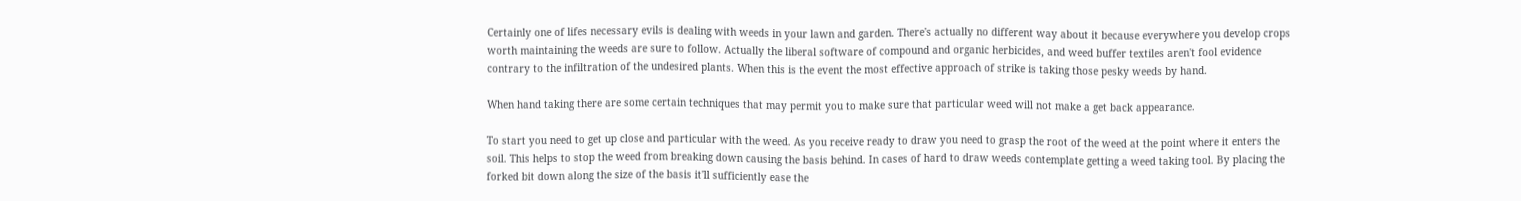Certainly one of lifes necessary evils is dealing with weeds in your lawn and garden. There's actually no different way about it because everywhere you develop crops worth maintaining the weeds are sure to follow. Actually the liberal software of compound and organic herbicides, and weed buffer textiles aren't fool evidence contrary to the infiltration of the undesired plants. When this is the event the most effective approach of strike is taking those pesky weeds by hand.

When hand taking there are some certain techniques that may permit you to make sure that particular weed will not make a get back appearance.

To start you need to get up close and particular with the weed. As you receive ready to draw you need to grasp the root of the weed at the point where it enters the soil. This helps to stop the weed from breaking down causing the basis behind. In cases of hard to draw weeds contemplate getting a weed taking tool. By placing the forked bit down along the size of the basis it'll sufficiently ease the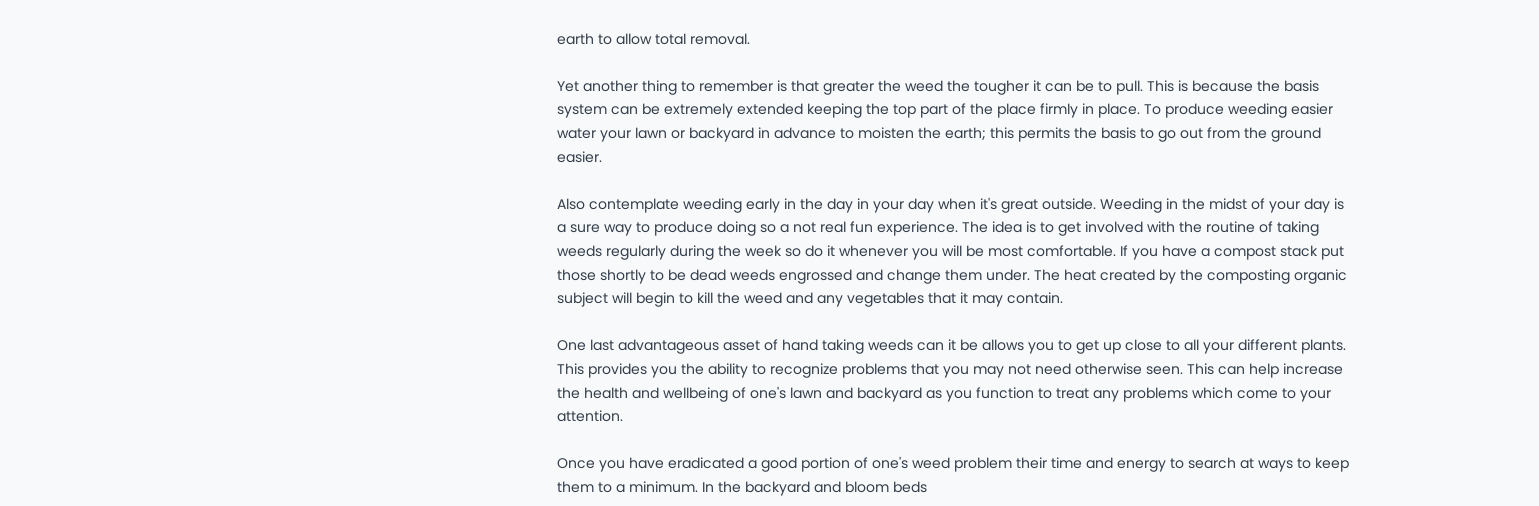earth to allow total removal.

Yet another thing to remember is that greater the weed the tougher it can be to pull. This is because the basis system can be extremely extended keeping the top part of the place firmly in place. To produce weeding easier water your lawn or backyard in advance to moisten the earth; this permits the basis to go out from the ground easier.

Also contemplate weeding early in the day in your day when it's great outside. Weeding in the midst of your day is a sure way to produce doing so a not real fun experience. The idea is to get involved with the routine of taking weeds regularly during the week so do it whenever you will be most comfortable. If you have a compost stack put those shortly to be dead weeds engrossed and change them under. The heat created by the composting organic subject will begin to kill the weed and any vegetables that it may contain.

One last advantageous asset of hand taking weeds can it be allows you to get up close to all your different plants. This provides you the ability to recognize problems that you may not need otherwise seen. This can help increase the health and wellbeing of one's lawn and backyard as you function to treat any problems which come to your attention.

Once you have eradicated a good portion of one's weed problem their time and energy to search at ways to keep them to a minimum. In the backyard and bloom beds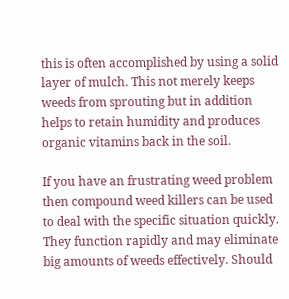this is often accomplished by using a solid layer of mulch. This not merely keeps weeds from sprouting but in addition helps to retain humidity and produces organic vitamins back in the soil.

If you have an frustrating weed problem then compound weed killers can be used to deal with the specific situation quickly. They function rapidly and may eliminate big amounts of weeds effectively. Should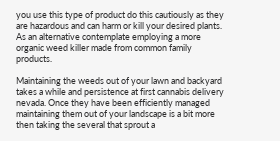you use this type of product do this cautiously as they are hazardous and can harm or kill your desired plants. As an alternative contemplate employing a more organic weed killer made from common family products.

Maintaining the weeds out of your lawn and backyard takes a while and persistence at first cannabis delivery nevada. Once they have been efficiently managed maintaining them out of your landscape is a bit more then taking the several that sprout a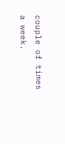couple of times a week.